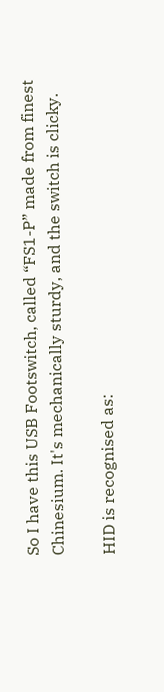So I have this USB Footswitch, called “FS1-P” made from finest Chinesium. It's mechanically sturdy, and the switch is clicky.

HID is recognised as: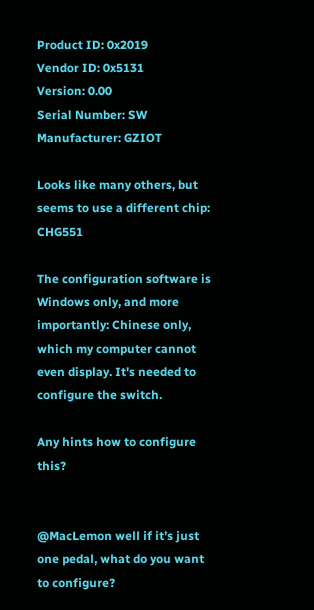Product ID: 0x2019
Vendor ID: 0x5131
Version: 0.00
Serial Number: SW
Manufacturer: GZIOT

Looks like many others, but seems to use a different chip: CHG551

The configuration software is Windows only, and more importantly: Chinese only, which my computer cannot even display. It's needed to configure the switch.

Any hints how to configure this?


@MacLemon well if it’s just one pedal, what do you want to configure?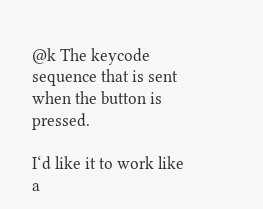@k The keycode sequence that is sent when the button is pressed.

I‘d like it to work like a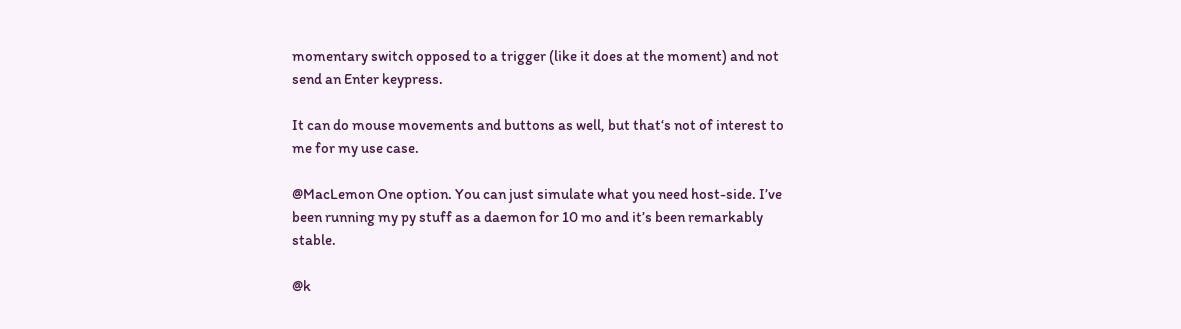momentary switch opposed to a trigger (like it does at the moment) and not send an Enter keypress.

It can do mouse movements and buttons as well, but that‘s not of interest to me for my use case.

@MacLemon One option. You can just simulate what you need host-side. I’ve been running my py stuff as a daemon for 10 mo and it’s been remarkably stable.

@k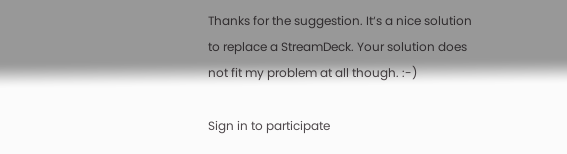Thanks for the suggestion. It‘s a nice solution to replace a StreamDeck. Your solution does not fit my problem at all though. :-)

Sign in to participate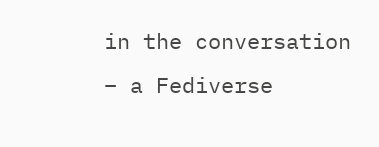in the conversation – a Fediverse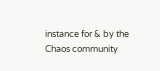instance for & by the Chaos community